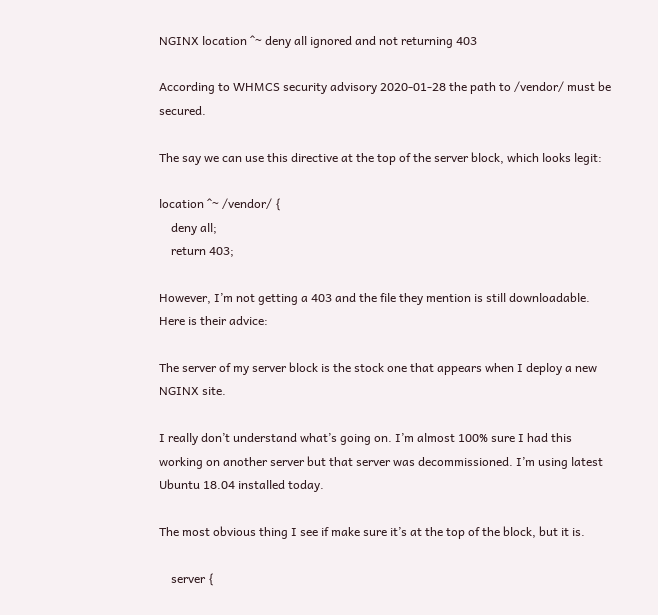NGINX location ^~ deny all ignored and not returning 403

According to WHMCS security advisory 2020-01-28 the path to /vendor/ must be secured.

The say we can use this directive at the top of the server block, which looks legit:

location ^~ /vendor/ {
    deny all;
    return 403;

However, I’m not getting a 403 and the file they mention is still downloadable.
Here is their advice:

The server of my server block is the stock one that appears when I deploy a new NGINX site.

I really don’t understand what’s going on. I’m almost 100% sure I had this working on another server but that server was decommissioned. I’m using latest Ubuntu 18.04 installed today.

The most obvious thing I see if make sure it’s at the top of the block, but it is.

    server {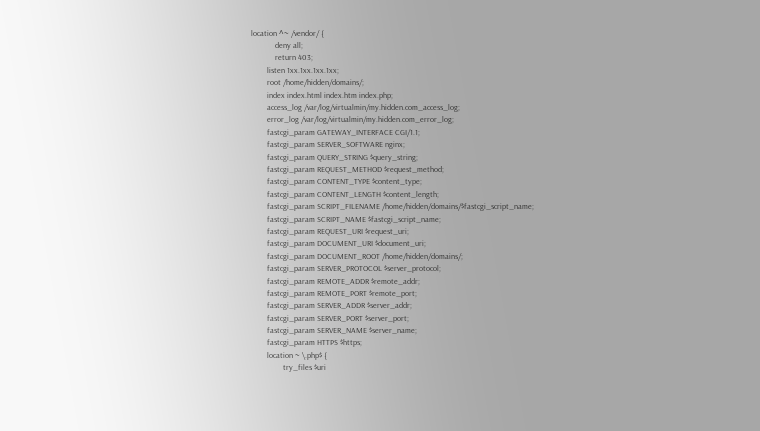location ^~ /vendor/ {
            deny all;
            return 403;
        listen 1xx.1xx.1xx.1xx;
        root /home/hidden/domains/;
        index index.html index.htm index.php;
        access_log /var/log/virtualmin/my.hidden.com_access_log;
        error_log /var/log/virtualmin/my.hidden.com_error_log;
        fastcgi_param GATEWAY_INTERFACE CGI/1.1;
        fastcgi_param SERVER_SOFTWARE nginx;
        fastcgi_param QUERY_STRING $query_string;
        fastcgi_param REQUEST_METHOD $request_method;
        fastcgi_param CONTENT_TYPE $content_type;
        fastcgi_param CONTENT_LENGTH $content_length;
        fastcgi_param SCRIPT_FILENAME /home/hidden/domains/$fastcgi_script_name;
        fastcgi_param SCRIPT_NAME $fastcgi_script_name;
        fastcgi_param REQUEST_URI $request_uri;
        fastcgi_param DOCUMENT_URI $document_uri;
        fastcgi_param DOCUMENT_ROOT /home/hidden/domains/;
        fastcgi_param SERVER_PROTOCOL $server_protocol;
        fastcgi_param REMOTE_ADDR $remote_addr;
        fastcgi_param REMOTE_PORT $remote_port;
        fastcgi_param SERVER_ADDR $server_addr;
        fastcgi_param SERVER_PORT $server_port;
        fastcgi_param SERVER_NAME $server_name;
        fastcgi_param HTTPS $https;
        location ~ \.php$ {
                try_files $uri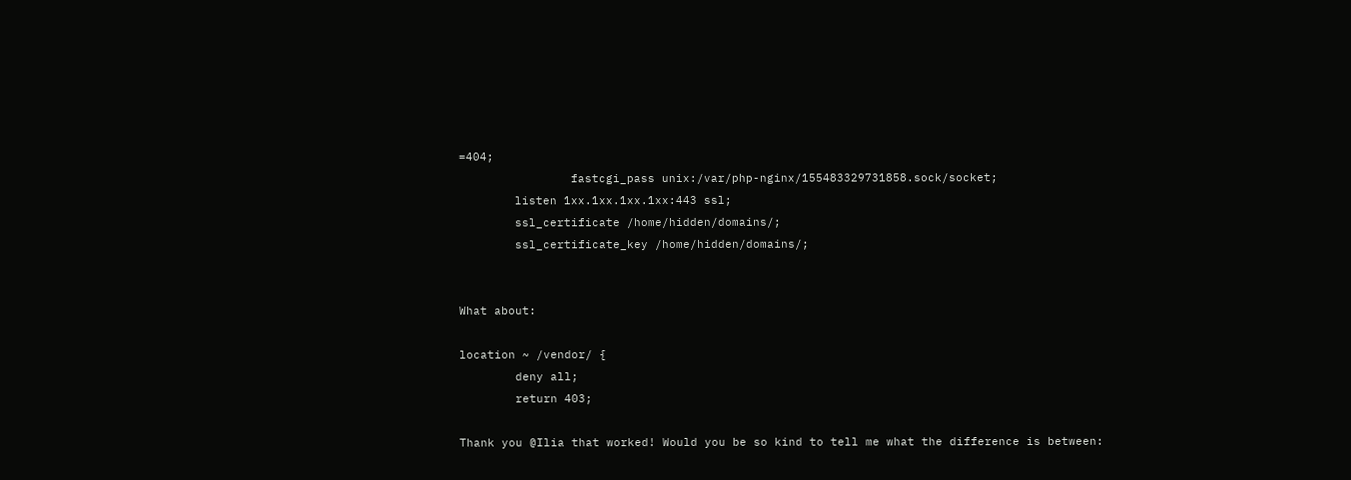=404;
                fastcgi_pass unix:/var/php-nginx/155483329731858.sock/socket;
        listen 1xx.1xx.1xx.1xx:443 ssl;
        ssl_certificate /home/hidden/domains/;
        ssl_certificate_key /home/hidden/domains/;


What about:

location ~ /vendor/ {
        deny all;
        return 403;

Thank you @Ilia that worked! Would you be so kind to tell me what the difference is between: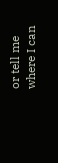or tell me where I can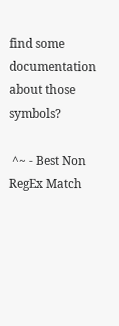find some documentation about those symbols?

 ^~ - Best Non RegEx Match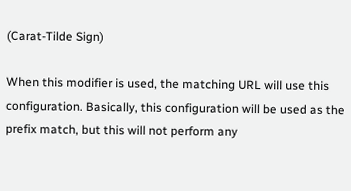(Carat-Tilde Sign)

When this modifier is used, the matching URL will use this configuration. Basically, this configuration will be used as the prefix match, but this will not perform any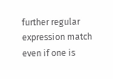further regular expression match even if one is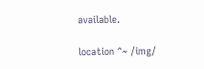available.

location ^~ /img/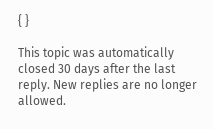{ }

This topic was automatically closed 30 days after the last reply. New replies are no longer allowed.